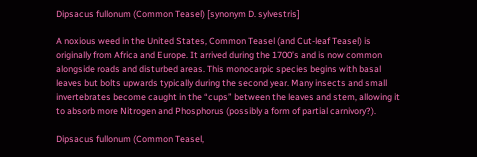Dipsacus fullonum (Common Teasel) [synonym D. sylvestris]

A noxious weed in the United States, Common Teasel (and Cut-leaf Teasel) is originally from Africa and Europe. It arrived during the 1700’s and is now common alongside roads and disturbed areas. This monocarpic species begins with basal leaves but bolts upwards typically during the second year. Many insects and small invertebrates become caught in the “cups” between the leaves and stem, allowing it to absorb more Nitrogen and Phosphorus (possibly a form of partial carnivory?).

Dipsacus fullonum (Common Teasel,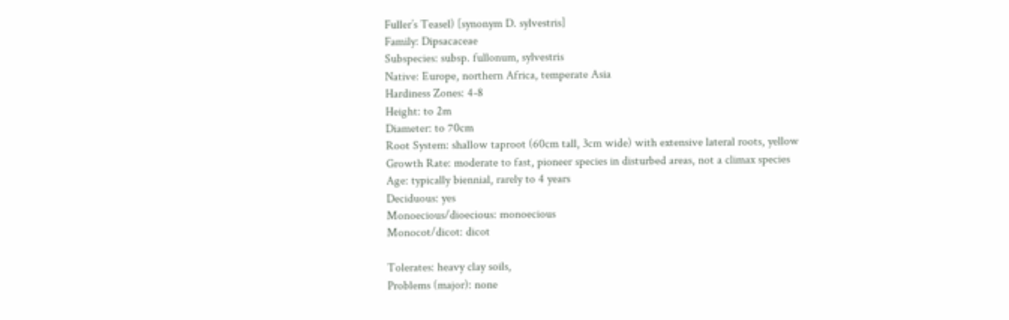Fuller’s Teasel) [synonym D. sylvestris]
Family: Dipsacaceae
Subspecies: subsp. fullonum, sylvestris
Native: Europe, northern Africa, temperate Asia
Hardiness Zones: 4-8
Height: to 2m
Diameter: to 70cm
Root System: shallow taproot (60cm tall, 3cm wide) with extensive lateral roots, yellow
Growth Rate: moderate to fast, pioneer species in disturbed areas, not a climax species
Age: typically biennial, rarely to 4 years
Deciduous: yes
Monoecious/dioecious: monoecious
Monocot/dicot: dicot

Tolerates: heavy clay soils,
Problems (major): none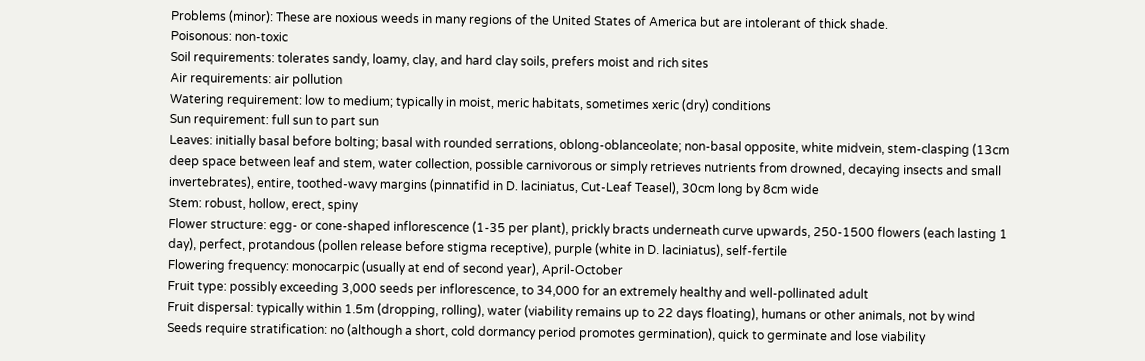Problems (minor): These are noxious weeds in many regions of the United States of America but are intolerant of thick shade.
Poisonous: non-toxic
Soil requirements: tolerates sandy, loamy, clay, and hard clay soils, prefers moist and rich sites
Air requirements: air pollution
Watering requirement: low to medium; typically in moist, meric habitats, sometimes xeric (dry) conditions
Sun requirement: full sun to part sun
Leaves: initially basal before bolting; basal with rounded serrations, oblong-oblanceolate; non-basal opposite, white midvein, stem-clasping (13cm deep space between leaf and stem, water collection, possible carnivorous or simply retrieves nutrients from drowned, decaying insects and small invertebrates), entire, toothed-wavy margins (pinnatifid in D. laciniatus, Cut-Leaf Teasel), 30cm long by 8cm wide
Stem: robust, hollow, erect, spiny
Flower structure: egg- or cone-shaped inflorescence (1-35 per plant), prickly bracts underneath curve upwards, 250-1500 flowers (each lasting 1 day), perfect, protandous (pollen release before stigma receptive), purple (white in D. laciniatus), self-fertile
Flowering frequency: monocarpic (usually at end of second year), April-October
Fruit type: possibly exceeding 3,000 seeds per inflorescence, to 34,000 for an extremely healthy and well-pollinated adult
Fruit dispersal: typically within 1.5m (dropping, rolling), water (viability remains up to 22 days floating), humans or other animals, not by wind
Seeds require stratification: no (although a short, cold dormancy period promotes germination), quick to germinate and lose viability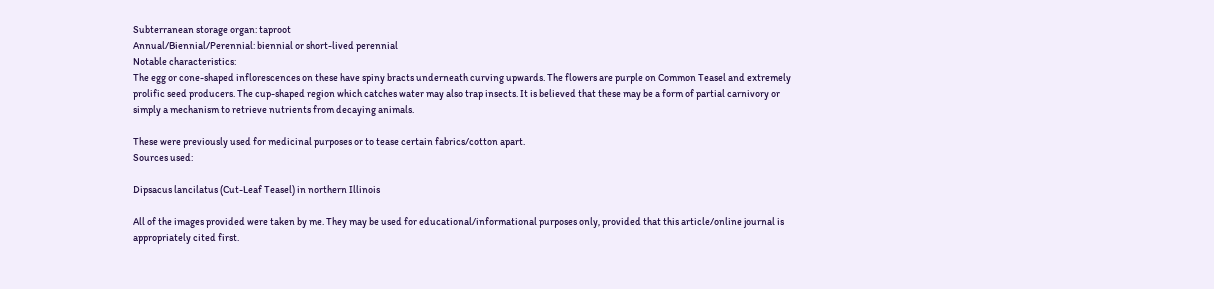Subterranean storage organ: taproot
Annual/Biennial/Perennial: biennial or short-lived perennial
Notable characteristics:
The egg or cone-shaped inflorescences on these have spiny bracts underneath curving upwards. The flowers are purple on Common Teasel and extremely prolific seed producers. The cup-shaped region which catches water may also trap insects. It is believed that these may be a form of partial carnivory or simply a mechanism to retrieve nutrients from decaying animals.

These were previously used for medicinal purposes or to tease certain fabrics/cotton apart.
Sources used:

Dipsacus lancilatus (Cut-Leaf Teasel) in northern Illinois

All of the images provided were taken by me. They may be used for educational/informational purposes only, provided that this article/online journal is appropriately cited first.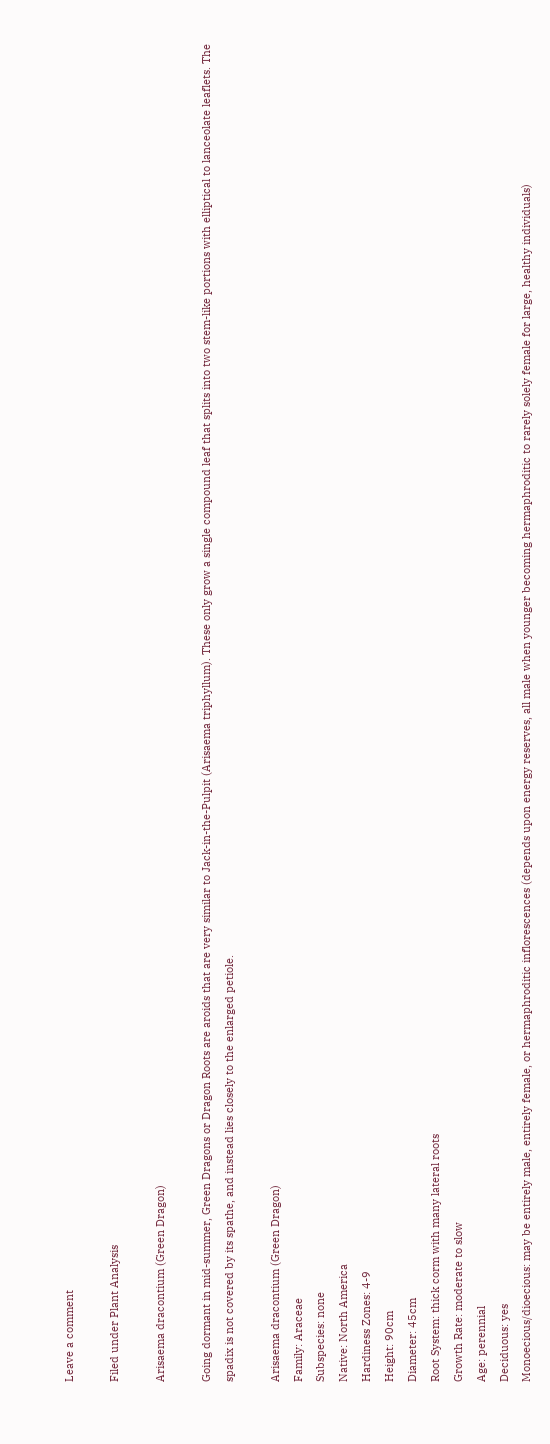Leave a comment

Filed under Plant Analysis

Arisaema dracontium (Green Dragon)

Going dormant in mid-summer, Green Dragons or Dragon Roots are aroids that are very similar to Jack-in-the-Pulpit (Arisaema triphyllum). These only grow a single compound leaf that splits into two stem-like portions with elliptical to lanceolate leaflets. The spadix is not covered by its spathe, and instead lies closely to the enlarged petiole.

Arisaema dracontium (Green Dragon)
Family: Araceae
Subspecies: none
Native: North America
Hardiness Zones: 4-9
Height: 90cm
Diameter: 45cm
Root System: thick corm with many lateral roots
Growth Rate: moderate to slow
Age: perennial
Deciduous: yes
Monoecious/dioecious: may be entirely male, entirely female, or hermaphroditic inflorescences (depends upon energy reserves, all male when younger becoming hermaphroditic to rarely solely female for large, healthy individuals)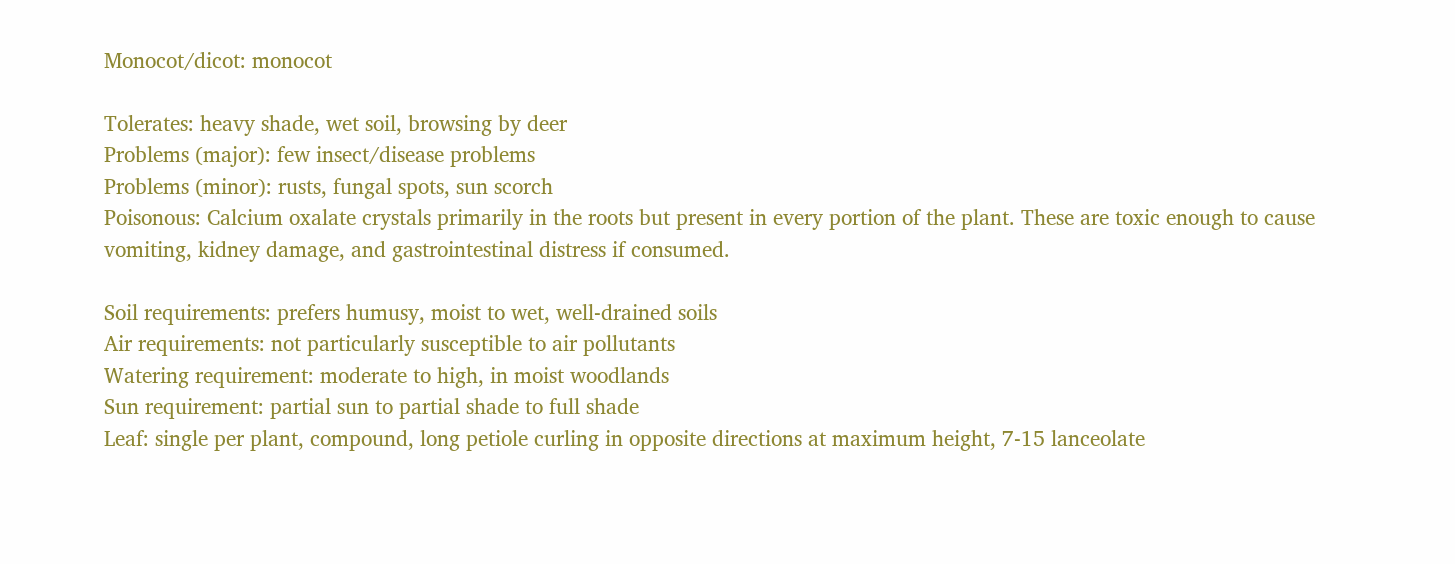Monocot/dicot: monocot

Tolerates: heavy shade, wet soil, browsing by deer
Problems (major): few insect/disease problems
Problems (minor): rusts, fungal spots, sun scorch
Poisonous: Calcium oxalate crystals primarily in the roots but present in every portion of the plant. These are toxic enough to cause vomiting, kidney damage, and gastrointestinal distress if consumed.

Soil requirements: prefers humusy, moist to wet, well-drained soils
Air requirements: not particularly susceptible to air pollutants
Watering requirement: moderate to high, in moist woodlands
Sun requirement: partial sun to partial shade to full shade
Leaf: single per plant, compound, long petiole curling in opposite directions at maximum height, 7-15 lanceolate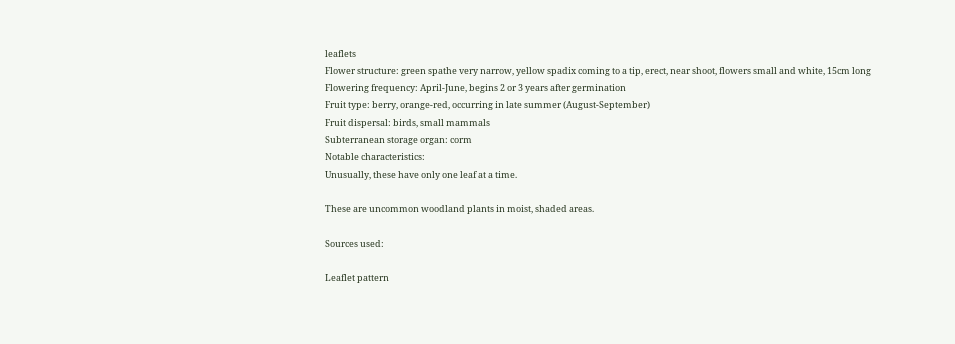leaflets
Flower structure: green spathe very narrow, yellow spadix coming to a tip, erect, near shoot, flowers small and white, 15cm long
Flowering frequency: April-June, begins 2 or 3 years after germination
Fruit type: berry, orange-red, occurring in late summer (August-September)
Fruit dispersal: birds, small mammals
Subterranean storage organ: corm
Notable characteristics:
Unusually, these have only one leaf at a time.

These are uncommon woodland plants in moist, shaded areas.

Sources used:

Leaflet pattern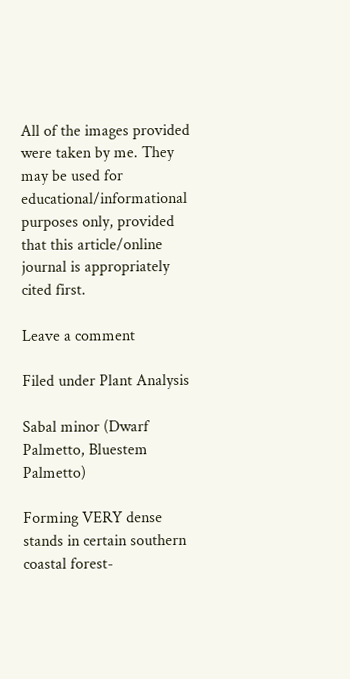All of the images provided were taken by me. They may be used for educational/informational purposes only, provided that this article/online journal is appropriately cited first.

Leave a comment

Filed under Plant Analysis

Sabal minor (Dwarf Palmetto, Bluestem Palmetto)

Forming VERY dense stands in certain southern coastal forest-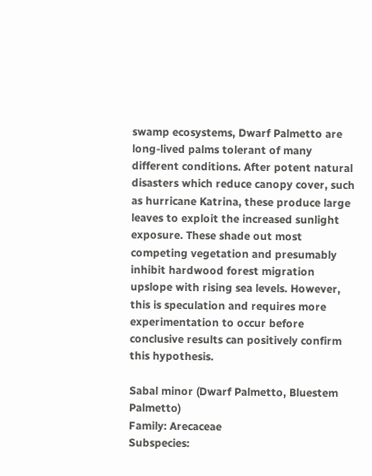swamp ecosystems, Dwarf Palmetto are long-lived palms tolerant of many different conditions. After potent natural disasters which reduce canopy cover, such as hurricane Katrina, these produce large leaves to exploit the increased sunlight exposure. These shade out most competing vegetation and presumably inhibit hardwood forest migration upslope with rising sea levels. However, this is speculation and requires more experimentation to occur before conclusive results can positively confirm this hypothesis.

Sabal minor (Dwarf Palmetto, Bluestem Palmetto)
Family: Arecaceae
Subspecies: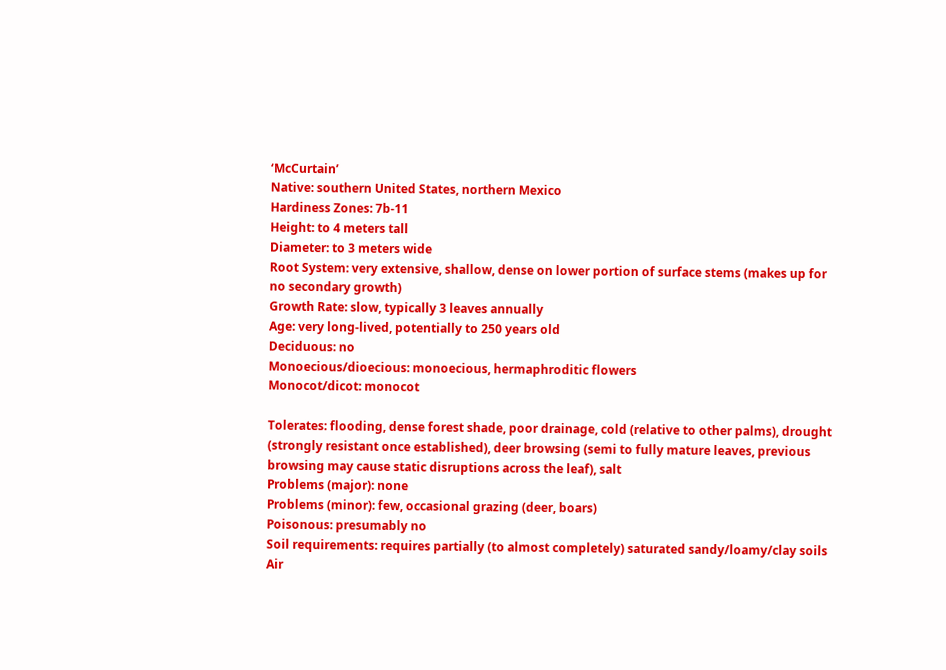‘McCurtain’
Native: southern United States, northern Mexico
Hardiness Zones: 7b-11
Height: to 4 meters tall
Diameter: to 3 meters wide
Root System: very extensive, shallow, dense on lower portion of surface stems (makes up for no secondary growth)
Growth Rate: slow, typically 3 leaves annually
Age: very long-lived, potentially to 250 years old
Deciduous: no
Monoecious/dioecious: monoecious, hermaphroditic flowers
Monocot/dicot: monocot

Tolerates: flooding, dense forest shade, poor drainage, cold (relative to other palms), drought (strongly resistant once established), deer browsing (semi to fully mature leaves, previous browsing may cause static disruptions across the leaf), salt
Problems (major): none
Problems (minor): few, occasional grazing (deer, boars)
Poisonous: presumably no
Soil requirements: requires partially (to almost completely) saturated sandy/loamy/clay soils
Air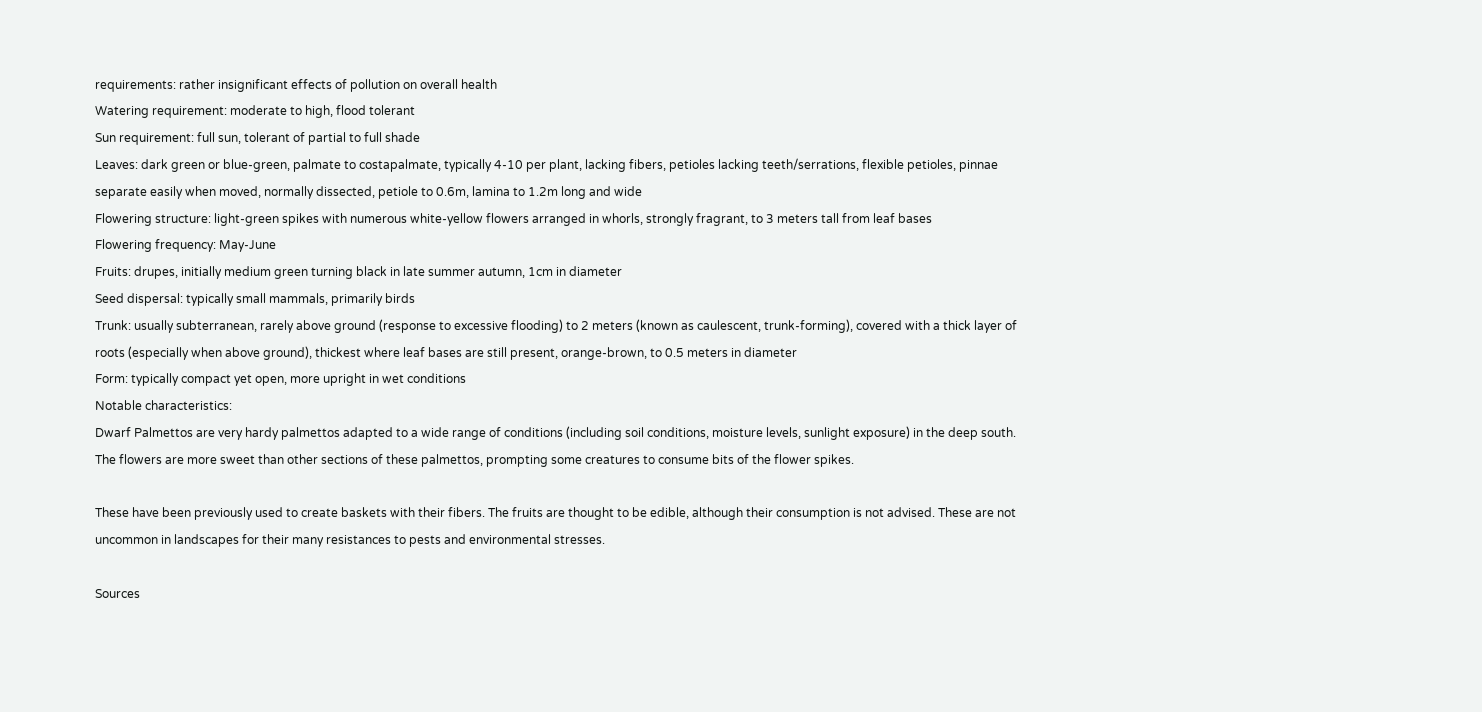requirements: rather insignificant effects of pollution on overall health
Watering requirement: moderate to high, flood tolerant
Sun requirement: full sun, tolerant of partial to full shade
Leaves: dark green or blue-green, palmate to costapalmate, typically 4-10 per plant, lacking fibers, petioles lacking teeth/serrations, flexible petioles, pinnae separate easily when moved, normally dissected, petiole to 0.6m, lamina to 1.2m long and wide
Flowering structure: light-green spikes with numerous white-yellow flowers arranged in whorls, strongly fragrant, to 3 meters tall from leaf bases
Flowering frequency: May-June
Fruits: drupes, initially medium green turning black in late summer autumn, 1cm in diameter
Seed dispersal: typically small mammals, primarily birds
Trunk: usually subterranean, rarely above ground (response to excessive flooding) to 2 meters (known as caulescent, trunk-forming), covered with a thick layer of roots (especially when above ground), thickest where leaf bases are still present, orange-brown, to 0.5 meters in diameter
Form: typically compact yet open, more upright in wet conditions
Notable characteristics:
Dwarf Palmettos are very hardy palmettos adapted to a wide range of conditions (including soil conditions, moisture levels, sunlight exposure) in the deep south. The flowers are more sweet than other sections of these palmettos, prompting some creatures to consume bits of the flower spikes.

These have been previously used to create baskets with their fibers. The fruits are thought to be edible, although their consumption is not advised. These are not uncommon in landscapes for their many resistances to pests and environmental stresses.

Sources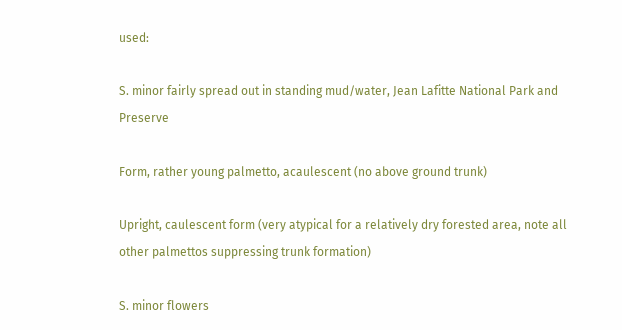used:

S. minor fairly spread out in standing mud/water, Jean Lafitte National Park and Preserve

Form, rather young palmetto, acaulescent (no above ground trunk)

Upright, caulescent form (very atypical for a relatively dry forested area, note all other palmettos suppressing trunk formation)

S. minor flowers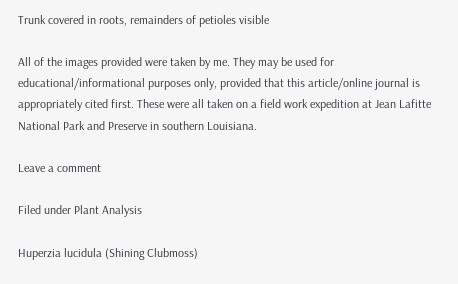Trunk covered in roots, remainders of petioles visible

All of the images provided were taken by me. They may be used for educational/informational purposes only, provided that this article/online journal is appropriately cited first. These were all taken on a field work expedition at Jean Lafitte National Park and Preserve in southern Louisiana.

Leave a comment

Filed under Plant Analysis

Huperzia lucidula (Shining Clubmoss)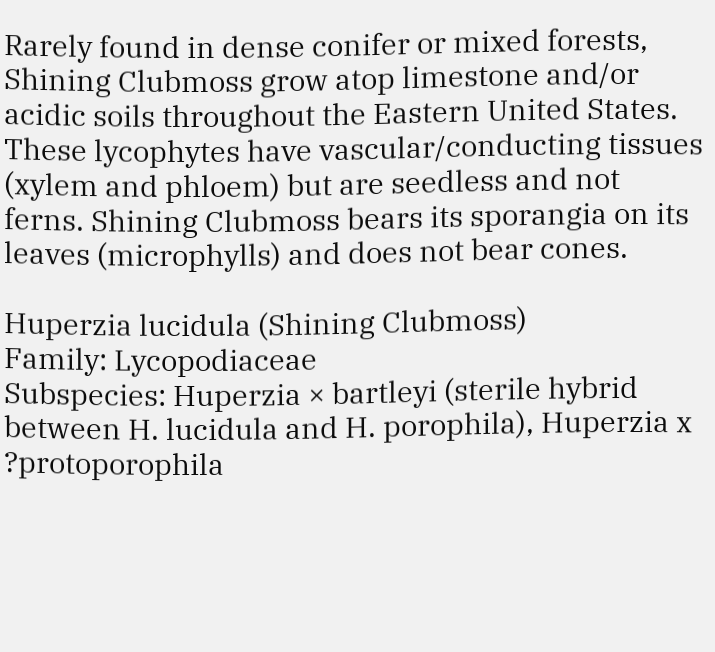Rarely found in dense conifer or mixed forests, Shining Clubmoss grow atop limestone and/or acidic soils throughout the Eastern United States. These lycophytes have vascular/conducting tissues (xylem and phloem) but are seedless and not ferns. Shining Clubmoss bears its sporangia on its leaves (microphylls) and does not bear cones.

Huperzia lucidula (Shining Clubmoss)
Family: Lycopodiaceae
Subspecies: Huperzia × bartleyi (sterile hybrid between H. lucidula and H. porophila), Huperzia x ?protoporophila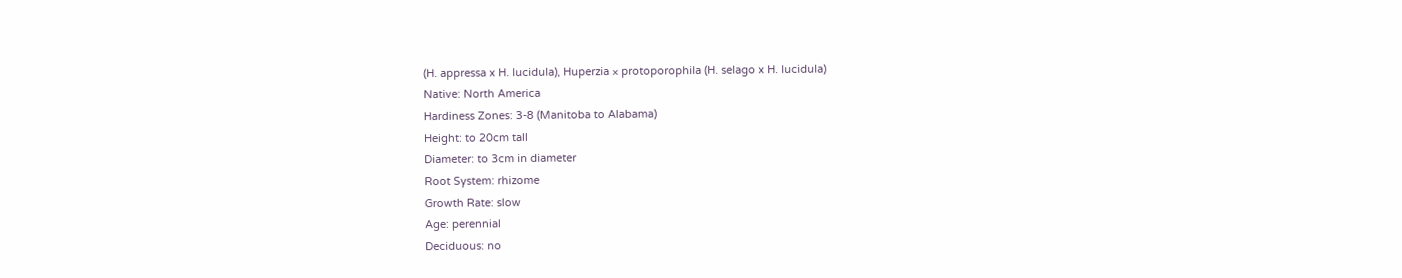(H. appressa x H. lucidula), Huperzia × protoporophila (H. selago x H. lucidula)
Native: North America
Hardiness Zones: 3-8 (Manitoba to Alabama)
Height: to 20cm tall
Diameter: to 3cm in diameter
Root System: rhizome
Growth Rate: slow
Age: perennial
Deciduous: no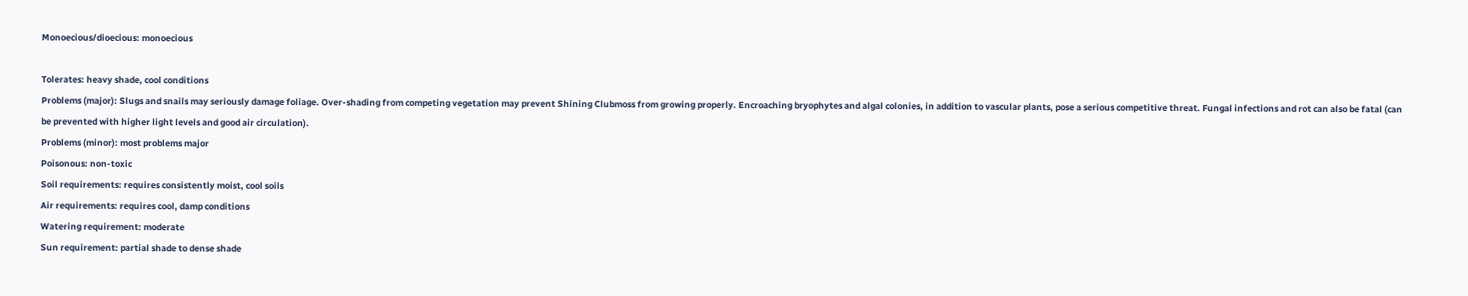Monoecious/dioecious: monoecious

Tolerates: heavy shade, cool conditions
Problems (major): Slugs and snails may seriously damage foliage. Over-shading from competing vegetation may prevent Shining Clubmoss from growing properly. Encroaching bryophytes and algal colonies, in addition to vascular plants, pose a serious competitive threat. Fungal infections and rot can also be fatal (can be prevented with higher light levels and good air circulation).
Problems (minor): most problems major
Poisonous: non-toxic
Soil requirements: requires consistently moist, cool soils
Air requirements: requires cool, damp conditions
Watering requirement: moderate
Sun requirement: partial shade to dense shade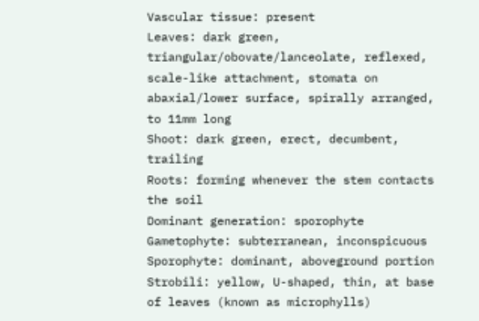Vascular tissue: present
Leaves: dark green, triangular/obovate/lanceolate, reflexed, scale-like attachment, stomata on abaxial/lower surface, spirally arranged, to 11mm long
Shoot: dark green, erect, decumbent, trailing
Roots: forming whenever the stem contacts the soil
Dominant generation: sporophyte
Gametophyte: subterranean, inconspicuous
Sporophyte: dominant, aboveground portion
Strobili: yellow, U-shaped, thin, at base of leaves (known as microphylls)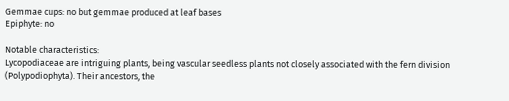Gemmae cups: no but gemmae produced at leaf bases
Epiphyte: no

Notable characteristics:
Lycopodiaceae are intriguing plants, being vascular seedless plants not closely associated with the fern division (Polypodiophyta). Their ancestors, the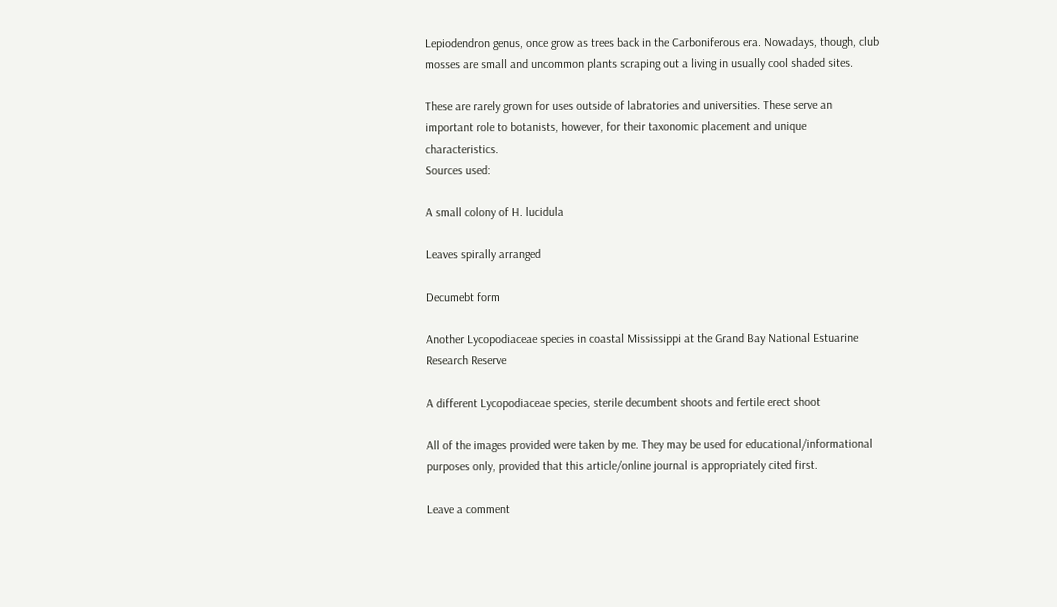Lepiodendron genus, once grow as trees back in the Carboniferous era. Nowadays, though, club mosses are small and uncommon plants scraping out a living in usually cool shaded sites.

These are rarely grown for uses outside of labratories and universities. These serve an important role to botanists, however, for their taxonomic placement and unique characteristics.
Sources used:

A small colony of H. lucidula

Leaves spirally arranged

Decumebt form

Another Lycopodiaceae species in coastal Mississippi at the Grand Bay National Estuarine Research Reserve

A different Lycopodiaceae species, sterile decumbent shoots and fertile erect shoot

All of the images provided were taken by me. They may be used for educational/informational purposes only, provided that this article/online journal is appropriately cited first.

Leave a comment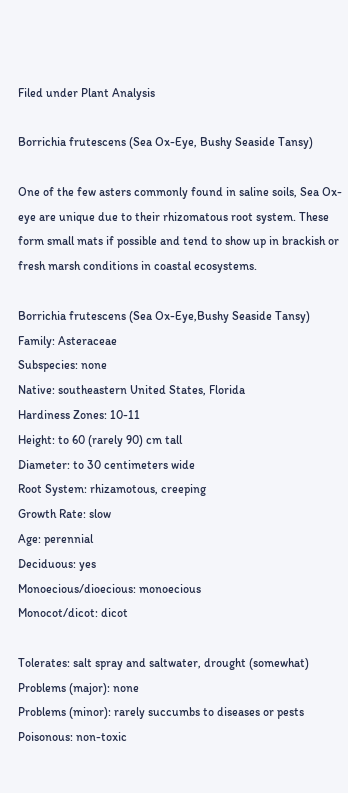Filed under Plant Analysis

Borrichia frutescens (Sea Ox-Eye, Bushy Seaside Tansy)

One of the few asters commonly found in saline soils, Sea Ox-eye are unique due to their rhizomatous root system. These form small mats if possible and tend to show up in brackish or fresh marsh conditions in coastal ecosystems.

Borrichia frutescens (Sea Ox-Eye,Bushy Seaside Tansy)
Family: Asteraceae
Subspecies: none
Native: southeastern United States, Florida
Hardiness Zones: 10-11
Height: to 60 (rarely 90) cm tall
Diameter: to 30 centimeters wide
Root System: rhizamotous, creeping
Growth Rate: slow
Age: perennial
Deciduous: yes
Monoecious/dioecious: monoecious
Monocot/dicot: dicot

Tolerates: salt spray and saltwater, drought (somewhat)
Problems (major): none
Problems (minor): rarely succumbs to diseases or pests
Poisonous: non-toxic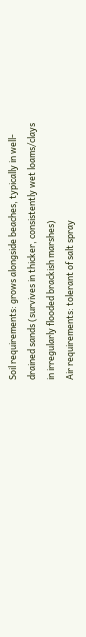Soil requirements: grows alongside beaches, typically in well-drained sands (survives in thicker, consistently wet loams/clays in irregularly flooded brackish marshes)
Air requirements: tolerant of salt spray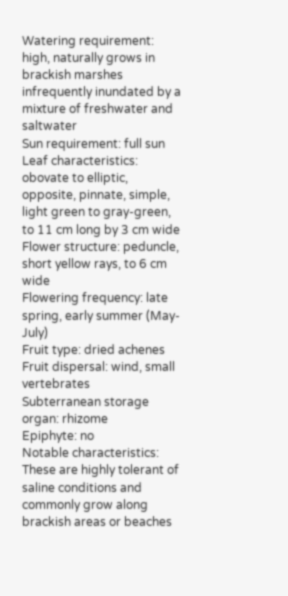Watering requirement: high, naturally grows in brackish marshes infrequently inundated by a mixture of freshwater and saltwater
Sun requirement: full sun
Leaf characteristics: obovate to elliptic, opposite, pinnate, simple, light green to gray-green, to 11 cm long by 3 cm wide
Flower structure: peduncle, short yellow rays, to 6 cm wide
Flowering frequency: late spring, early summer (May-July)
Fruit type: dried achenes
Fruit dispersal: wind, small vertebrates
Subterranean storage organ: rhizome
Epiphyte: no
Notable characteristics:
These are highly tolerant of saline conditions and commonly grow along brackish areas or beaches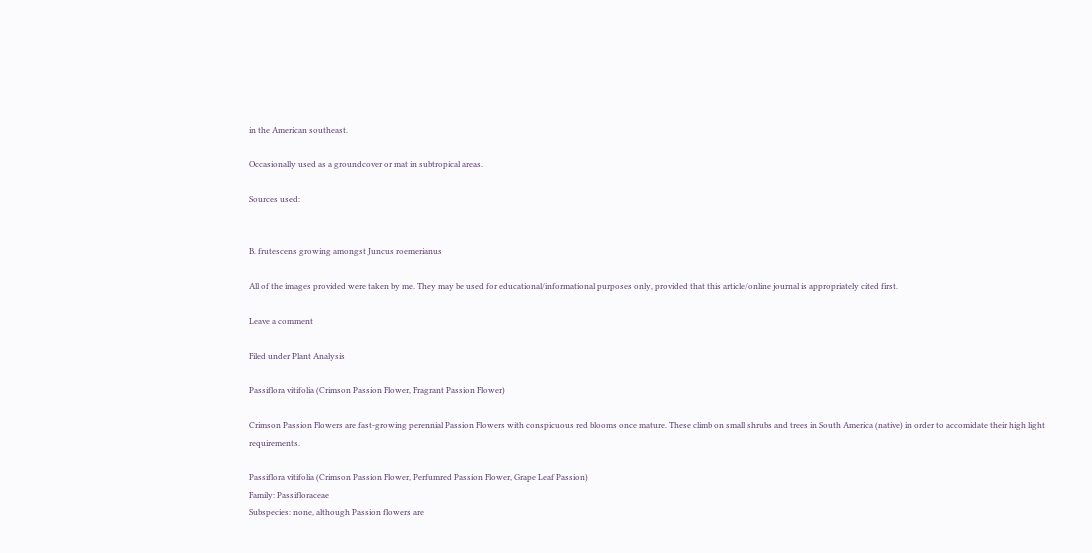in the American southeast.

Occasionally used as a groundcover or mat in subtropical areas.

Sources used:


B. frutescens growing amongst Juncus roemerianus

All of the images provided were taken by me. They may be used for educational/informational purposes only, provided that this article/online journal is appropriately cited first.

Leave a comment

Filed under Plant Analysis

Passiflora vitifolia (Crimson Passion Flower, Fragrant Passion Flower)

Crimson Passion Flowers are fast-growing perennial Passion Flowers with conspicuous red blooms once mature. These climb on small shrubs and trees in South America (native) in order to accomidate their high light requirements.

Passiflora vitifolia (Crimson Passion Flower, Perfumred Passion Flower, Grape Leaf Passion)
Family: Passifloraceae
Subspecies: none, although Passion flowers are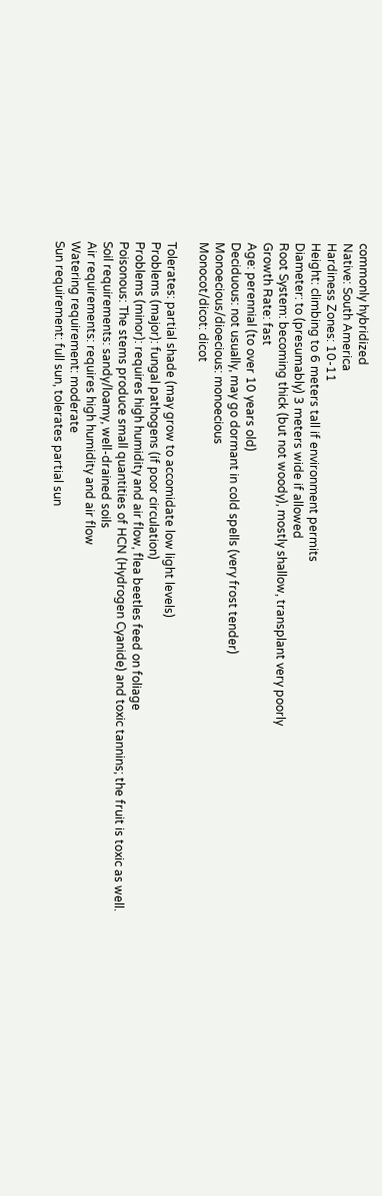commonly hybridized
Native: South America
Hardiness Zones: 10-11
Height: climbing to 6 meters tall if environment permits
Diameter: to (presumably) 3 meters wide if allowed
Root System: becoming thick (but not woody), mostly shallow, transplant very poorly
Growth Rate: fast
Age: perennial (to over 10 years old)
Deciduous: not usually, may go dormant in cold spells (very frost tender)
Monoecious/dioecious: monoecious
Monocot/dicot: dicot

Tolerates: partial shade (may grow to accomidate low light levels)
Problems (major): fungal pathogens (if poor circulation)
Problems (minor): requires high humidity and air flow, flea beetles feed on foliage
Poisonous: The stems produce small quantities of HCN (Hydrogen Cyanide) and toxic tannins; the fruit is toxic as well.
Soil requirements: sandy/loamy, well-drained soils
Air requirements: requires high humidity and air flow
Watering requirement: moderate
Sun requirement: full sun, tolerates partial sun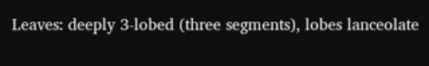Leaves: deeply 3-lobed (three segments), lobes lanceolate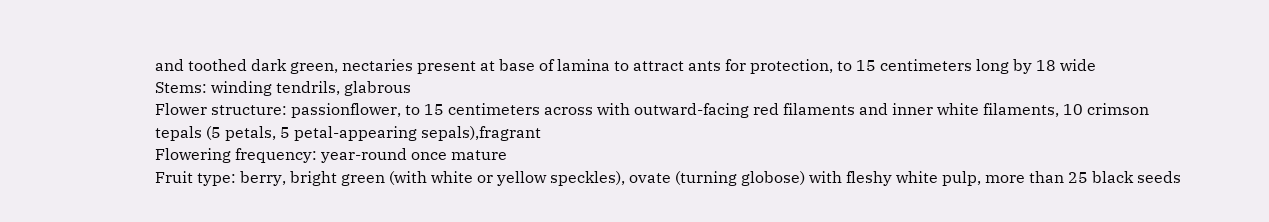and toothed dark green, nectaries present at base of lamina to attract ants for protection, to 15 centimeters long by 18 wide
Stems: winding tendrils, glabrous
Flower structure: passionflower, to 15 centimeters across with outward-facing red filaments and inner white filaments, 10 crimson tepals (5 petals, 5 petal-appearing sepals),fragrant
Flowering frequency: year-round once mature
Fruit type: berry, bright green (with white or yellow speckles), ovate (turning globose) with fleshy white pulp, more than 25 black seeds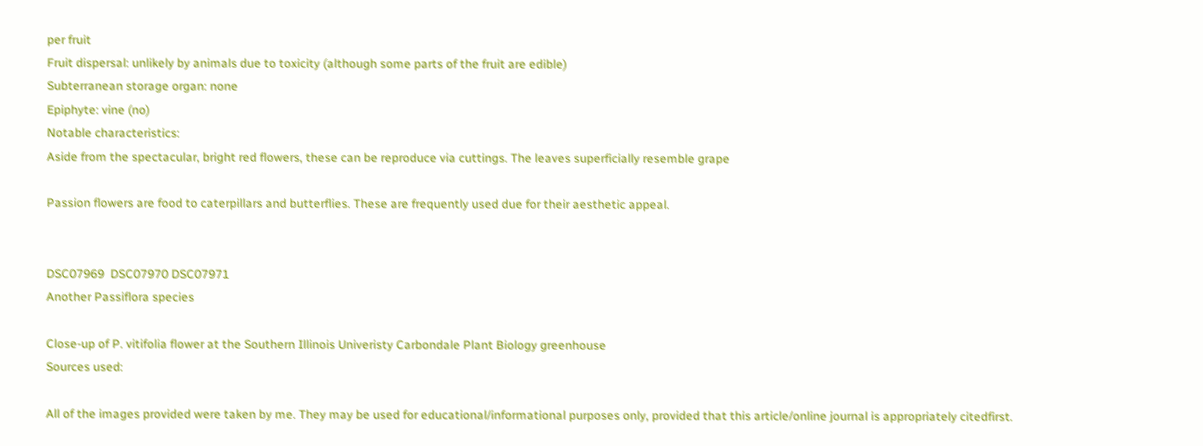per fruit
Fruit dispersal: unlikely by animals due to toxicity (although some parts of the fruit are edible)
Subterranean storage organ: none
Epiphyte: vine (no)
Notable characteristics:
Aside from the spectacular, bright red flowers, these can be reproduce via cuttings. The leaves superficially resemble grape

Passion flowers are food to caterpillars and butterflies. These are frequently used due for their aesthetic appeal.


DSC07969  DSC07970 DSC07971
Another Passiflora species

Close-up of P. vitifolia flower at the Southern Illinois Univeristy Carbondale Plant Biology greenhouse
Sources used:

All of the images provided were taken by me. They may be used for educational/informational purposes only, provided that this article/online journal is appropriately citedfirst.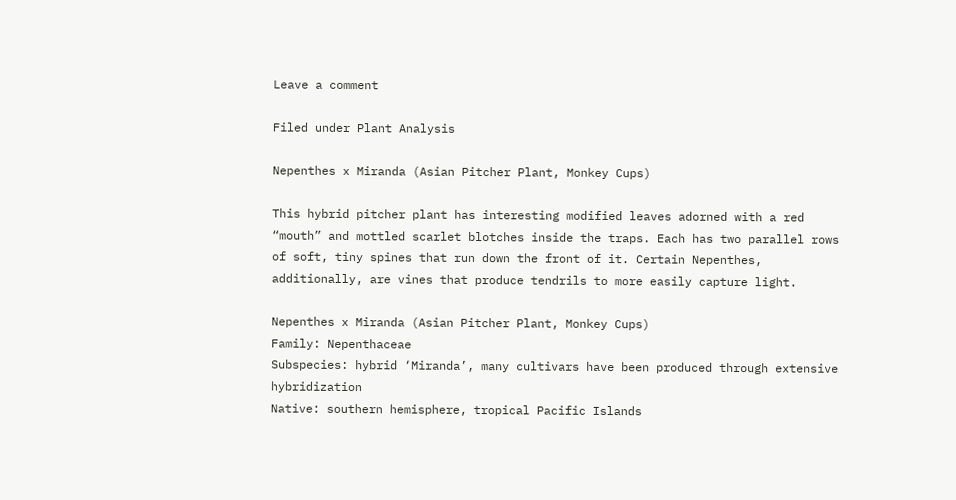Leave a comment

Filed under Plant Analysis

Nepenthes x Miranda (Asian Pitcher Plant, Monkey Cups)

This hybrid pitcher plant has interesting modified leaves adorned with a red “mouth” and mottled scarlet blotches inside the traps. Each has two parallel rows of soft, tiny spines that run down the front of it. Certain Nepenthes, additionally, are vines that produce tendrils to more easily capture light.

Nepenthes x Miranda (Asian Pitcher Plant, Monkey Cups)
Family: Nepenthaceae
Subspecies: hybrid ‘Miranda’, many cultivars have been produced through extensive hybridization
Native: southern hemisphere, tropical Pacific Islands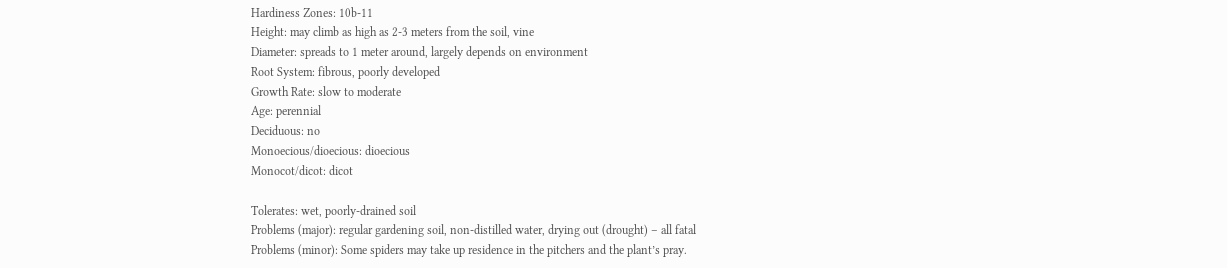Hardiness Zones: 10b-11
Height: may climb as high as 2-3 meters from the soil, vine
Diameter: spreads to 1 meter around, largely depends on environment
Root System: fibrous, poorly developed
Growth Rate: slow to moderate
Age: perennial
Deciduous: no
Monoecious/dioecious: dioecious
Monocot/dicot: dicot

Tolerates: wet, poorly-drained soil
Problems (major): regular gardening soil, non-distilled water, drying out (drought) – all fatal
Problems (minor): Some spiders may take up residence in the pitchers and the plant’s pray.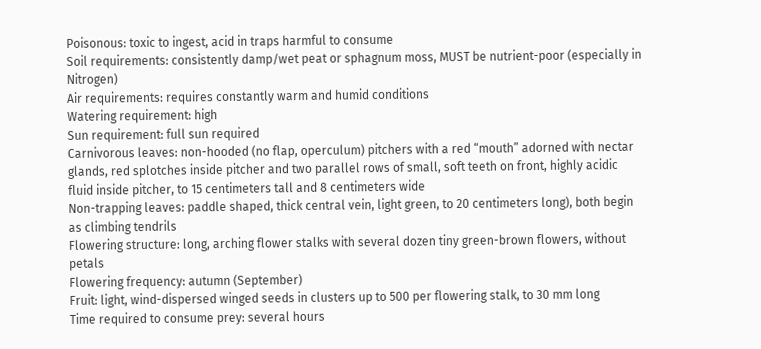Poisonous: toxic to ingest, acid in traps harmful to consume
Soil requirements: consistently damp/wet peat or sphagnum moss, MUST be nutrient-poor (especially in Nitrogen)
Air requirements: requires constantly warm and humid conditions
Watering requirement: high
Sun requirement: full sun required
Carnivorous leaves: non-hooded (no flap, operculum) pitchers with a red “mouth” adorned with nectar glands, red splotches inside pitcher and two parallel rows of small, soft teeth on front, highly acidic fluid inside pitcher, to 15 centimeters tall and 8 centimeters wide
Non-trapping leaves: paddle shaped, thick central vein, light green, to 20 centimeters long), both begin as climbing tendrils
Flowering structure: long, arching flower stalks with several dozen tiny green-brown flowers, without petals
Flowering frequency: autumn (September)
Fruit: light, wind-dispersed winged seeds in clusters up to 500 per flowering stalk, to 30 mm long
Time required to consume prey: several hours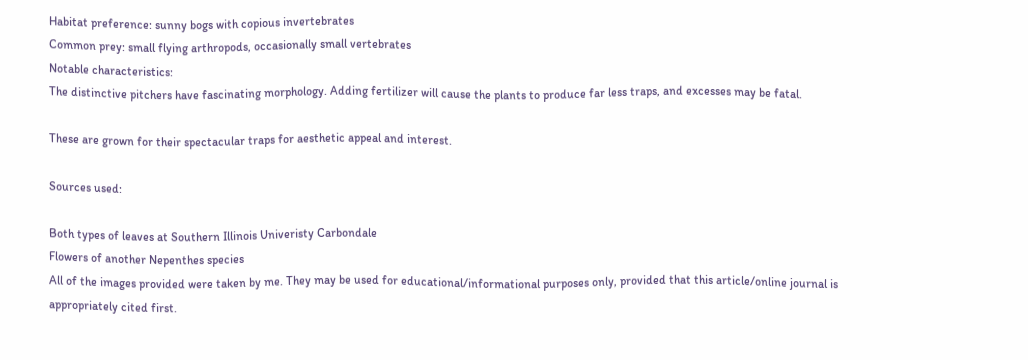Habitat preference: sunny bogs with copious invertebrates
Common prey: small flying arthropods, occasionally small vertebrates
Notable characteristics:
The distinctive pitchers have fascinating morphology. Adding fertilizer will cause the plants to produce far less traps, and excesses may be fatal.

These are grown for their spectacular traps for aesthetic appeal and interest.

Sources used:

Both types of leaves at Southern Illinois Univeristy Carbondale
Flowers of another Nepenthes species
All of the images provided were taken by me. They may be used for educational/informational purposes only, provided that this article/online journal is appropriately cited first.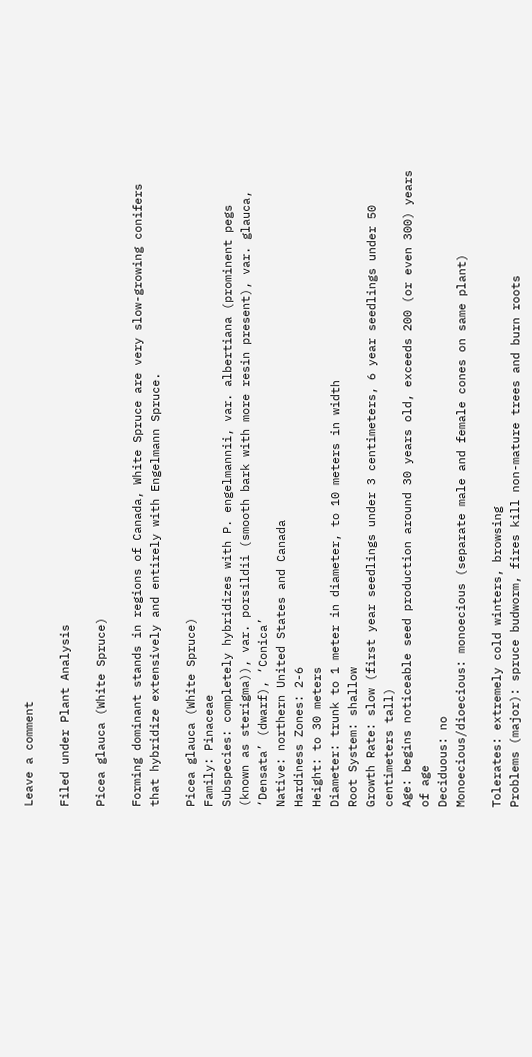Leave a comment

Filed under Plant Analysis

Picea glauca (White Spruce)

Forming dominant stands in regions of Canada, White Spruce are very slow-growing conifers that hybridize extensively and entirely with Engelmann Spruce.

Picea glauca (White Spruce)
Family: Pinaceae
Subspecies: completely hybridizes with P. engelmannii, var. albertiana (prominent pegs (known as sterigma)), var. porsildii (smooth bark with more resin present), var. glauca, ‘Densata’ (dwarf), ‘Conica’
Native: northern United States and Canada
Hardiness Zones: 2-6
Height: to 30 meters
Diameter: trunk to 1 meter in diameter, to 10 meters in width
Root System: shallow
Growth Rate: slow (first year seedlings under 3 centimeters, 6 year seedlings under 50 centimeters tall)
Age: begins noticeable seed production around 30 years old, exceeds 200 (or even 300) years of age
Deciduous: no
Monoecious/dioecious: monoecious (separate male and female cones on same plant)

Tolerates: extremely cold winters, browsing
Problems (major): spruce budworm, fires kill non-mature trees and burn roots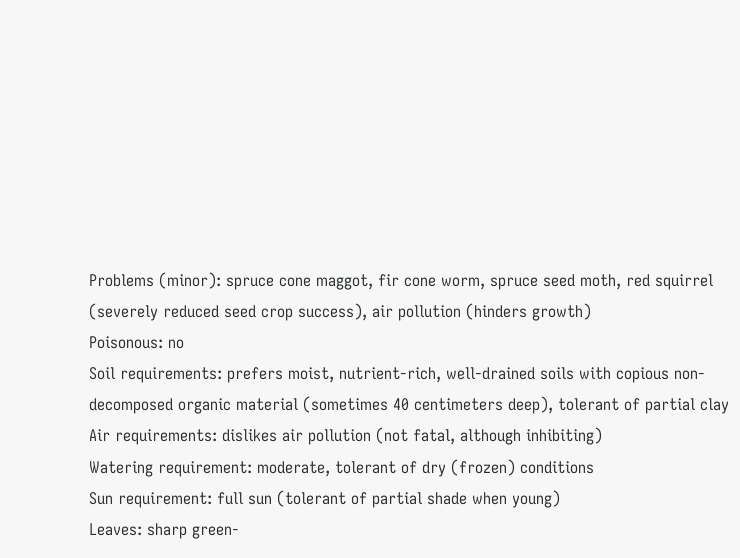Problems (minor): spruce cone maggot, fir cone worm, spruce seed moth, red squirrel (severely reduced seed crop success), air pollution (hinders growth)
Poisonous: no
Soil requirements: prefers moist, nutrient-rich, well-drained soils with copious non-decomposed organic material (sometimes 40 centimeters deep), tolerant of partial clay
Air requirements: dislikes air pollution (not fatal, although inhibiting)
Watering requirement: moderate, tolerant of dry (frozen) conditions
Sun requirement: full sun (tolerant of partial shade when young)
Leaves: sharp green-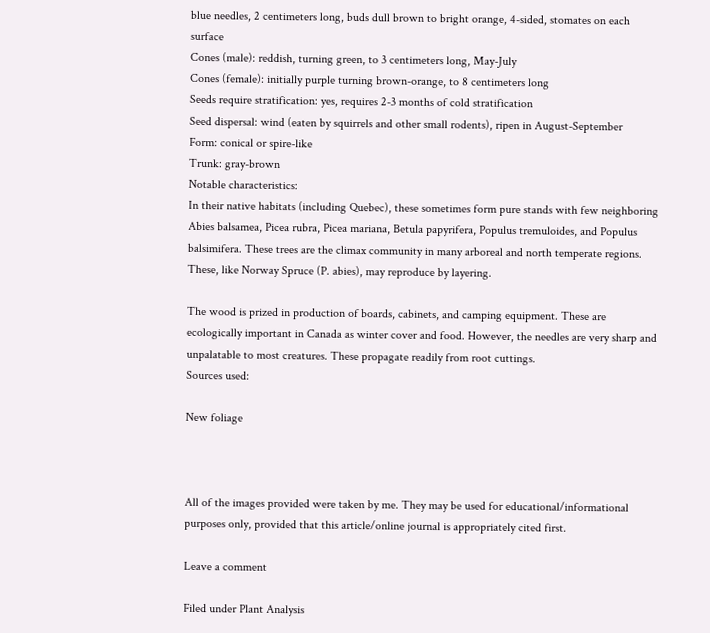blue needles, 2 centimeters long, buds dull brown to bright orange, 4-sided, stomates on each surface
Cones (male): reddish, turning green, to 3 centimeters long, May-July
Cones (female): initially purple turning brown-orange, to 8 centimeters long
Seeds require stratification: yes, requires 2-3 months of cold stratification
Seed dispersal: wind (eaten by squirrels and other small rodents), ripen in August-September
Form: conical or spire-like
Trunk: gray-brown
Notable characteristics:
In their native habitats (including Quebec), these sometimes form pure stands with few neighboring Abies balsamea, Picea rubra, Picea mariana, Betula papyrifera, Populus tremuloides, and Populus balsimifera. These trees are the climax community in many arboreal and north temperate regions. These, like Norway Spruce (P. abies), may reproduce by layering.

The wood is prized in production of boards, cabinets, and camping equipment. These are ecologically important in Canada as winter cover and food. However, the needles are very sharp and unpalatable to most creatures. These propagate readily from root cuttings.
Sources used:

New foliage



All of the images provided were taken by me. They may be used for educational/informational purposes only, provided that this article/online journal is appropriately cited first.

Leave a comment

Filed under Plant Analysis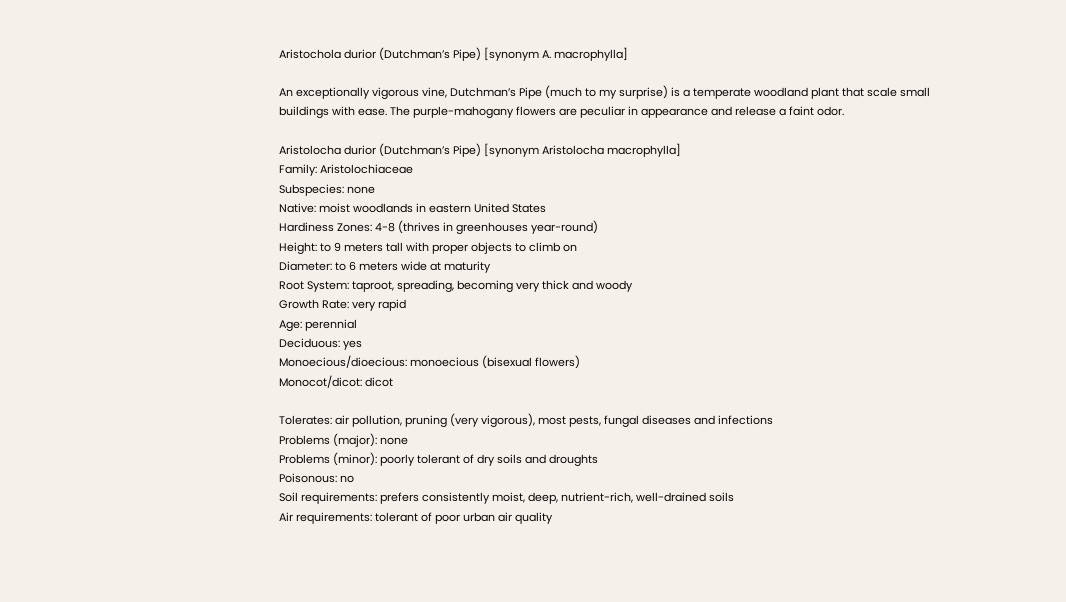Aristochola durior (Dutchman’s Pipe) [synonym A. macrophylla]

An exceptionally vigorous vine, Dutchman’s Pipe (much to my surprise) is a temperate woodland plant that scale small buildings with ease. The purple-mahogany flowers are peculiar in appearance and release a faint odor.

Aristolocha durior (Dutchman’s Pipe) [synonym Aristolocha macrophylla]
Family: Aristolochiaceae
Subspecies: none
Native: moist woodlands in eastern United States
Hardiness Zones: 4-8 (thrives in greenhouses year-round)
Height: to 9 meters tall with proper objects to climb on
Diameter: to 6 meters wide at maturity
Root System: taproot, spreading, becoming very thick and woody
Growth Rate: very rapid
Age: perennial
Deciduous: yes
Monoecious/dioecious: monoecious (bisexual flowers)
Monocot/dicot: dicot

Tolerates: air pollution, pruning (very vigorous), most pests, fungal diseases and infections
Problems (major): none
Problems (minor): poorly tolerant of dry soils and droughts
Poisonous: no
Soil requirements: prefers consistently moist, deep, nutrient-rich, well-drained soils
Air requirements: tolerant of poor urban air quality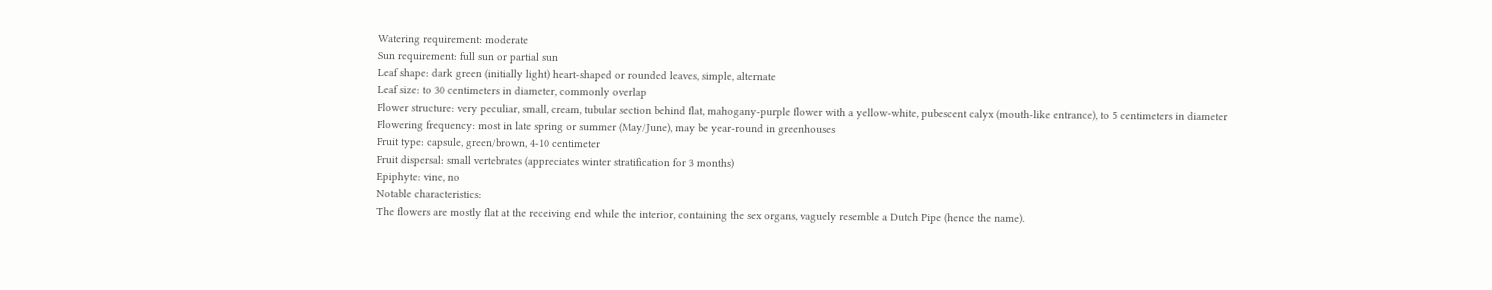Watering requirement: moderate
Sun requirement: full sun or partial sun
Leaf shape: dark green (initially light) heart-shaped or rounded leaves, simple, alternate
Leaf size: to 30 centimeters in diameter, commonly overlap
Flower structure: very peculiar, small, cream, tubular section behind flat, mahogany-purple flower with a yellow-white, pubescent calyx (mouth-like entrance), to 5 centimeters in diameter
Flowering frequency: most in late spring or summer (May/June), may be year-round in greenhouses
Fruit type: capsule, green/brown, 4-10 centimeter
Fruit dispersal: small vertebrates (appreciates winter stratification for 3 months)
Epiphyte: vine, no
Notable characteristics:
The flowers are mostly flat at the receiving end while the interior, containing the sex organs, vaguely resemble a Dutch Pipe (hence the name).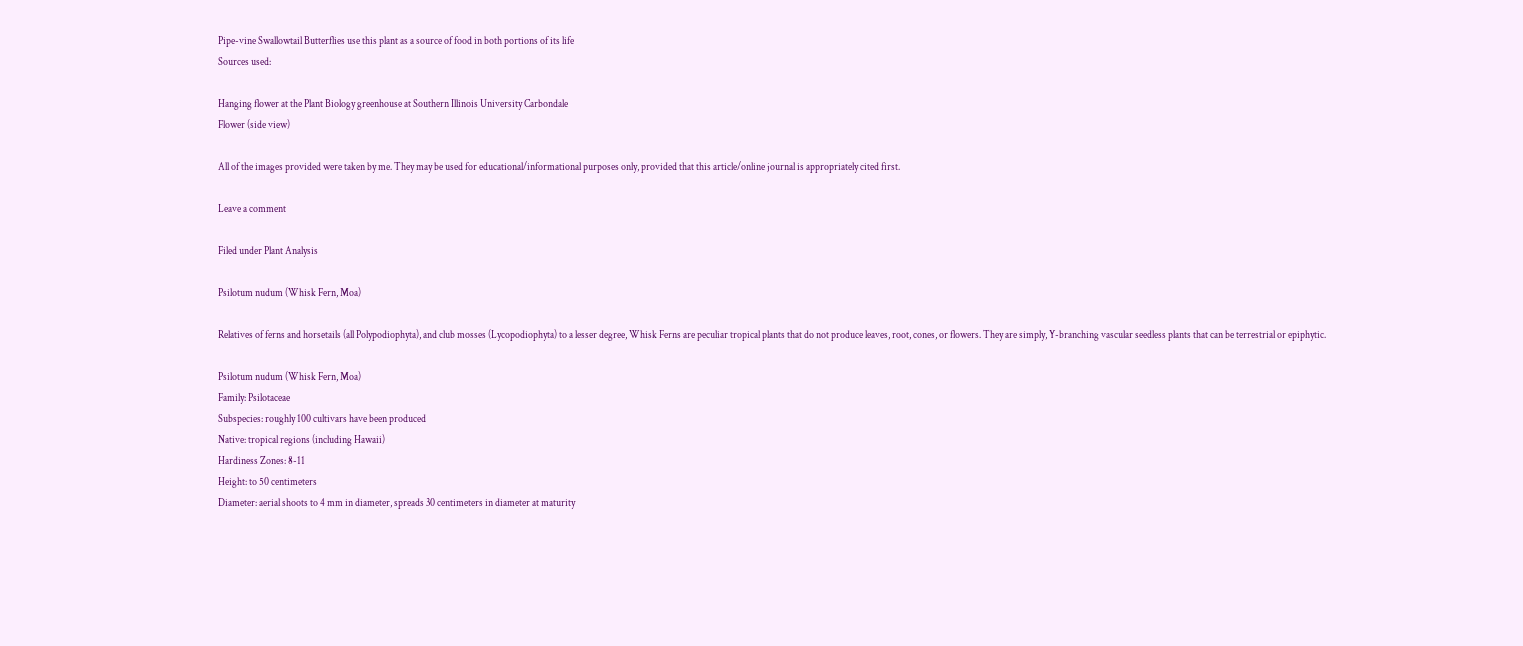Pipe-vine Swallowtail Butterflies use this plant as a source of food in both portions of its life
Sources used:

Hanging flower at the Plant Biology greenhouse at Southern Illinois University Carbondale
Flower (side view)

All of the images provided were taken by me. They may be used for educational/informational purposes only, provided that this article/online journal is appropriately cited first.

Leave a comment

Filed under Plant Analysis

Psilotum nudum (Whisk Fern, Moa)

Relatives of ferns and horsetails (all Polypodiophyta), and club mosses (Lycopodiophyta) to a lesser degree, Whisk Ferns are peculiar tropical plants that do not produce leaves, root, cones, or flowers. They are simply, Y-branching vascular seedless plants that can be terrestrial or epiphytic.

Psilotum nudum (Whisk Fern, Moa)
Family: Psilotaceae
Subspecies: roughly 100 cultivars have been produced
Native: tropical regions (including Hawaii)
Hardiness Zones: 8-11
Height: to 50 centimeters
Diameter: aerial shoots to 4 mm in diameter, spreads 30 centimeters in diameter at maturity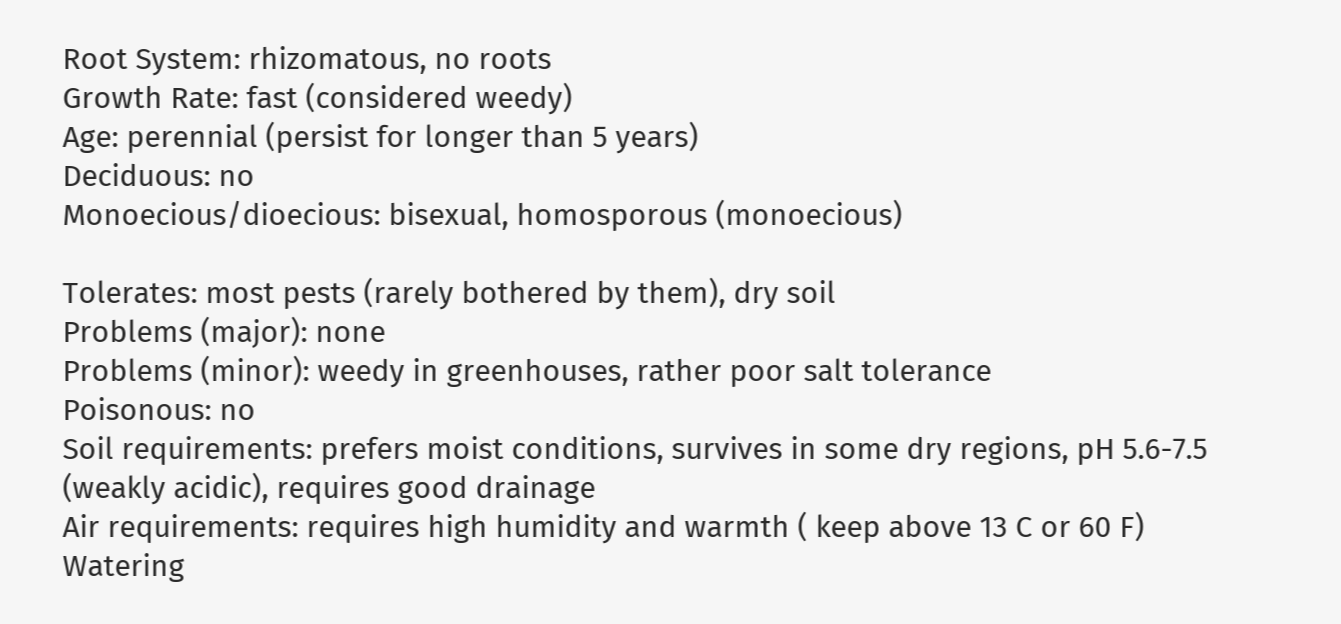Root System: rhizomatous, no roots
Growth Rate: fast (considered weedy)
Age: perennial (persist for longer than 5 years)
Deciduous: no
Monoecious/dioecious: bisexual, homosporous (monoecious)

Tolerates: most pests (rarely bothered by them), dry soil
Problems (major): none
Problems (minor): weedy in greenhouses, rather poor salt tolerance
Poisonous: no
Soil requirements: prefers moist conditions, survives in some dry regions, pH 5.6-7.5 (weakly acidic), requires good drainage
Air requirements: requires high humidity and warmth ( keep above 13 C or 60 F)
Watering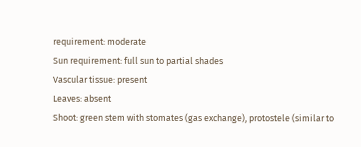requirement: moderate
Sun requirement: full sun to partial shades
Vascular tissue: present
Leaves: absent
Shoot: green stem with stomates (gas exchange), protostele (similar to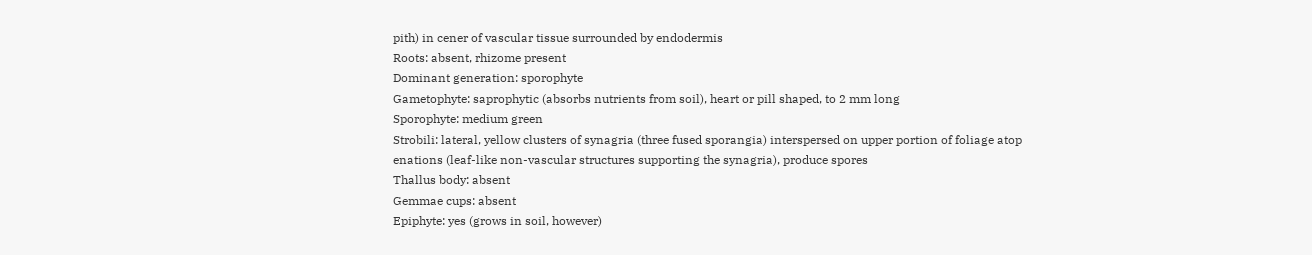pith) in cener of vascular tissue surrounded by endodermis
Roots: absent, rhizome present
Dominant generation: sporophyte
Gametophyte: saprophytic (absorbs nutrients from soil), heart or pill shaped, to 2 mm long
Sporophyte: medium green
Strobili: lateral, yellow clusters of synagria (three fused sporangia) interspersed on upper portion of foliage atop enations (leaf-like non-vascular structures supporting the synagria), produce spores
Thallus body: absent
Gemmae cups: absent
Epiphyte: yes (grows in soil, however)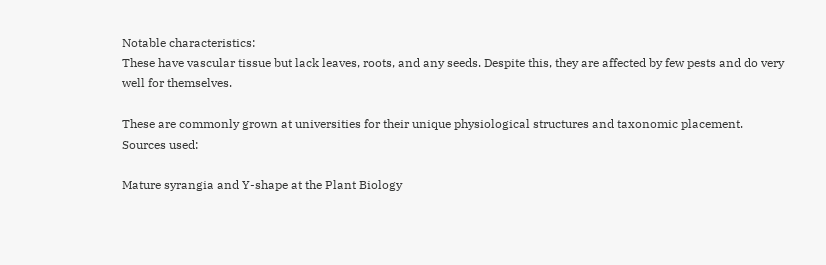Notable characteristics:
These have vascular tissue but lack leaves, roots, and any seeds. Despite this, they are affected by few pests and do very well for themselves.

These are commonly grown at universities for their unique physiological structures and taxonomic placement.
Sources used:

Mature syrangia and Y-shape at the Plant Biology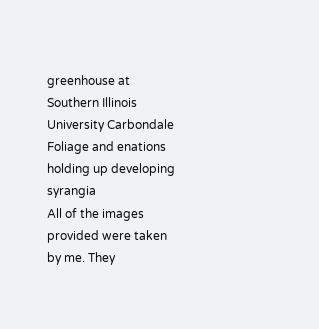greenhouse at Southern Illinois University Carbondale
Foliage and enations holding up developing syrangia
All of the images provided were taken by me. They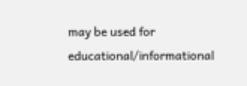may be used for educational/informational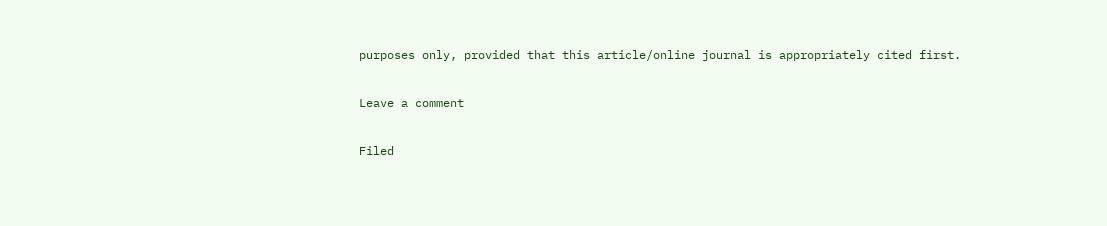purposes only, provided that this article/online journal is appropriately cited first.

Leave a comment

Filed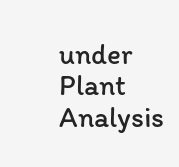under Plant Analysis